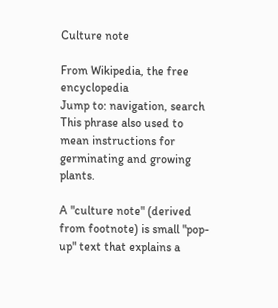Culture note

From Wikipedia, the free encyclopedia
Jump to: navigation, search
This phrase also used to mean instructions for germinating and growing plants.

A "culture note" (derived from footnote) is small "pop-up" text that explains a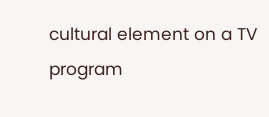cultural element on a TV program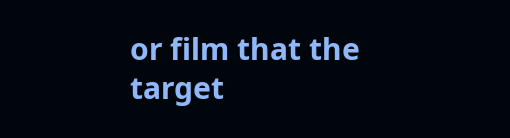or film that the target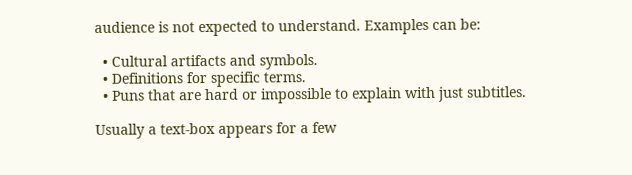audience is not expected to understand. Examples can be:

  • Cultural artifacts and symbols.
  • Definitions for specific terms.
  • Puns that are hard or impossible to explain with just subtitles.

Usually a text-box appears for a few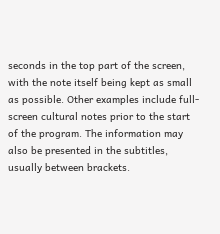seconds in the top part of the screen, with the note itself being kept as small as possible. Other examples include full-screen cultural notes prior to the start of the program. The information may also be presented in the subtitles, usually between brackets.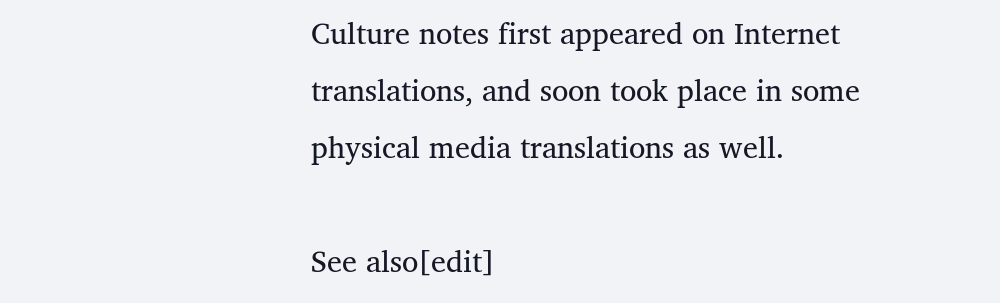Culture notes first appeared on Internet translations, and soon took place in some physical media translations as well.

See also[edit]